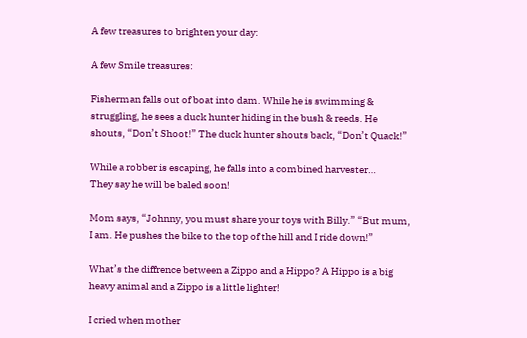A few treasures to brighten your day:

A few Smile treasures:

Fisherman falls out of boat into dam. While he is swimming &
struggling, he sees a duck hunter hiding in the bush & reeds. He
shouts, “Don’t Shoot!” The duck hunter shouts back, “Don’t Quack!”

While a robber is escaping, he falls into a combined harvester…
They say he will be baled soon!

Mom says, “Johnny, you must share your toys with Billy.” “But mum,
I am. He pushes the bike to the top of the hill and I ride down!”

What’s the diffrence between a Zippo and a Hippo? A Hippo is a big
heavy animal and a Zippo is a little lighter!

I cried when mother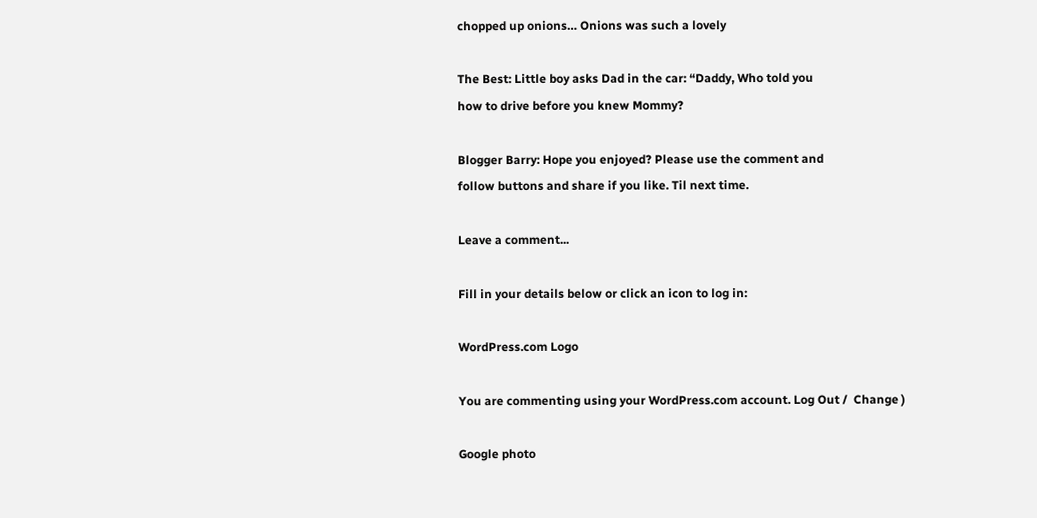chopped up onions… Onions was such a lovely

The Best: Little boy asks Dad in the car: “Daddy, Who told you
how to drive before you knew Mommy?

Blogger Barry: Hope you enjoyed? Please use the comment and
follow buttons and share if you like. Til next time.

Leave a comment...

Fill in your details below or click an icon to log in:

WordPress.com Logo

You are commenting using your WordPress.com account. Log Out /  Change )

Google photo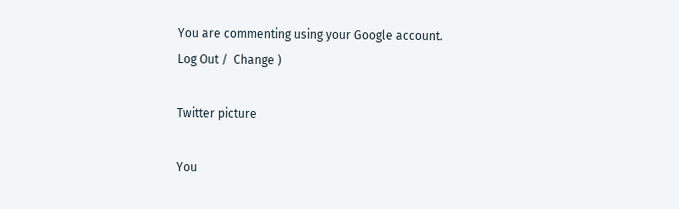You are commenting using your Google account. Log Out /  Change )

Twitter picture

You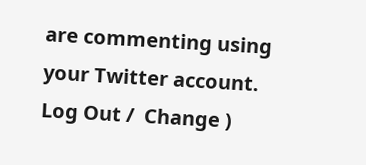are commenting using your Twitter account. Log Out /  Change )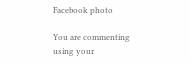Facebook photo

You are commenting using your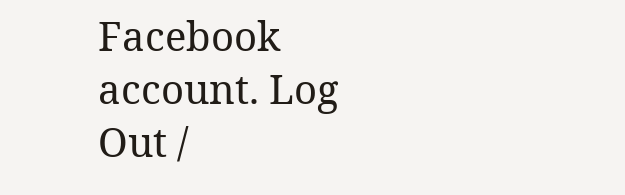Facebook account. Log Out /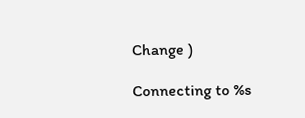Change )

Connecting to %s